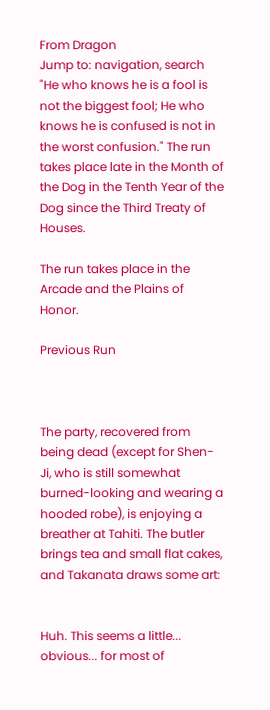From Dragon
Jump to: navigation, search
"He who knows he is a fool is not the biggest fool; He who knows he is confused is not in the worst confusion." The run takes place late in the Month of the Dog in the Tenth Year of the Dog since the Third Treaty of Houses.

The run takes place in the Arcade and the Plains of Honor.

Previous Run



The party, recovered from being dead (except for Shen-Ji, who is still somewhat burned-looking and wearing a hooded robe), is enjoying a breather at Tahiti. The butler brings tea and small flat cakes, and Takanata draws some art:


Huh. This seems a little... obvious... for most of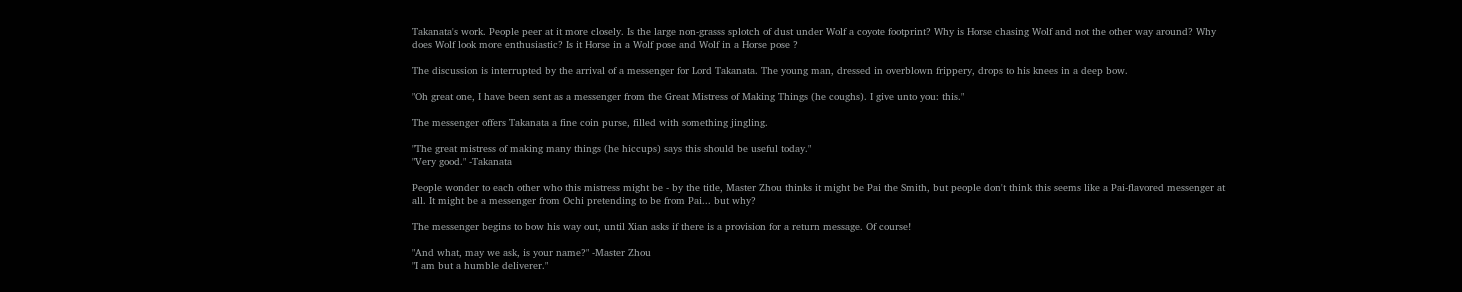Takanata's work. People peer at it more closely. Is the large non-grasss splotch of dust under Wolf a coyote footprint? Why is Horse chasing Wolf and not the other way around? Why does Wolf look more enthusiastic? Is it Horse in a Wolf pose and Wolf in a Horse pose ?

The discussion is interrupted by the arrival of a messenger for Lord Takanata. The young man, dressed in overblown frippery, drops to his knees in a deep bow.

"Oh great one, I have been sent as a messenger from the Great Mistress of Making Things (he coughs). I give unto you: this."

The messenger offers Takanata a fine coin purse, filled with something jingling.

"The great mistress of making many things (he hiccups) says this should be useful today."
"Very good." -Takanata

People wonder to each other who this mistress might be - by the title, Master Zhou thinks it might be Pai the Smith, but people don't think this seems like a Pai-flavored messenger at all. It might be a messenger from Ochi pretending to be from Pai... but why?

The messenger begins to bow his way out, until Xian asks if there is a provision for a return message. Of course!

"And what, may we ask, is your name?" -Master Zhou
"I am but a humble deliverer."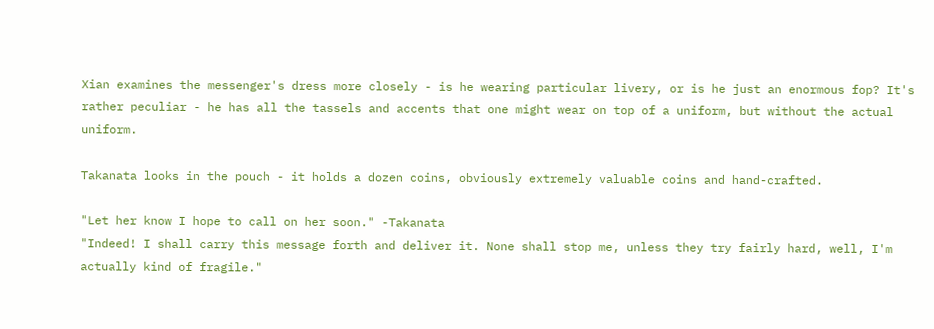Xian examines the messenger's dress more closely - is he wearing particular livery, or is he just an enormous fop? It's rather peculiar - he has all the tassels and accents that one might wear on top of a uniform, but without the actual uniform.

Takanata looks in the pouch - it holds a dozen coins, obviously extremely valuable coins and hand-crafted.

"Let her know I hope to call on her soon." -Takanata
"Indeed! I shall carry this message forth and deliver it. None shall stop me, unless they try fairly hard, well, I'm actually kind of fragile."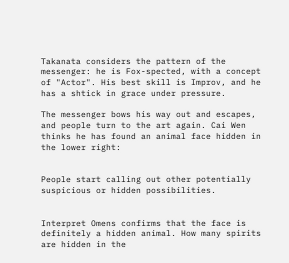Takanata considers the pattern of the messenger: he is Fox-spected, with a concept of "Actor". His best skill is Improv, and he has a shtick in grace under pressure.

The messenger bows his way out and escapes, and people turn to the art again. Cai Wen thinks he has found an animal face hidden in the lower right:


People start calling out other potentially suspicious or hidden possibilities.


Interpret Omens confirms that the face is definitely a hidden animal. How many spirits are hidden in the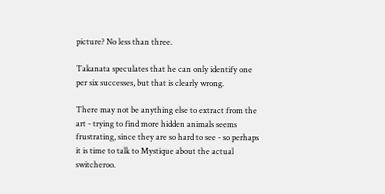picture? No less than three.

Takanata speculates that he can only identify one per six successes, but that is clearly wrong.

There may not be anything else to extract from the art - trying to find more hidden animals seems frustrating, since they are so hard to see - so perhaps it is time to talk to Mystique about the actual switcheroo.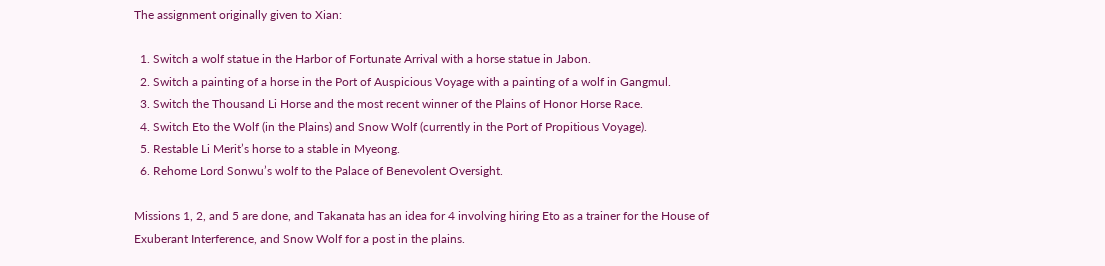The assignment originally given to Xian:

  1. Switch a wolf statue in the Harbor of Fortunate Arrival with a horse statue in Jabon.
  2. Switch a painting of a horse in the Port of Auspicious Voyage with a painting of a wolf in Gangmul.
  3. Switch the Thousand Li Horse and the most recent winner of the Plains of Honor Horse Race.
  4. Switch Eto the Wolf (in the Plains) and Snow Wolf (currently in the Port of Propitious Voyage).
  5. Restable Li Merit’s horse to a stable in Myeong.
  6. Rehome Lord Sonwu’s wolf to the Palace of Benevolent Oversight.

Missions 1, 2, and 5 are done, and Takanata has an idea for 4 involving hiring Eto as a trainer for the House of Exuberant Interference, and Snow Wolf for a post in the plains.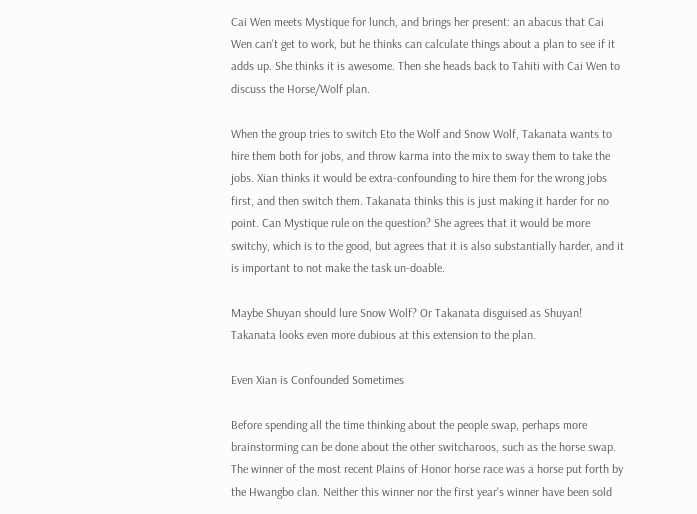Cai Wen meets Mystique for lunch, and brings her present: an abacus that Cai Wen can't get to work, but he thinks can calculate things about a plan to see if it adds up. She thinks it is awesome. Then she heads back to Tahiti with Cai Wen to discuss the Horse/Wolf plan.

When the group tries to switch Eto the Wolf and Snow Wolf, Takanata wants to hire them both for jobs, and throw karma into the mix to sway them to take the jobs. Xian thinks it would be extra-confounding to hire them for the wrong jobs first, and then switch them. Takanata thinks this is just making it harder for no point. Can Mystique rule on the question? She agrees that it would be more switchy, which is to the good, but agrees that it is also substantially harder, and it is important to not make the task un-doable.

Maybe Shuyan should lure Snow Wolf? Or Takanata disguised as Shuyan! Takanata looks even more dubious at this extension to the plan.

Even Xian is Confounded Sometimes

Before spending all the time thinking about the people swap, perhaps more brainstorming can be done about the other switcharoos, such as the horse swap. The winner of the most recent Plains of Honor horse race was a horse put forth by the Hwangbo clan. Neither this winner nor the first year's winner have been sold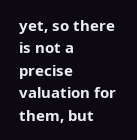yet, so there is not a precise valuation for them, but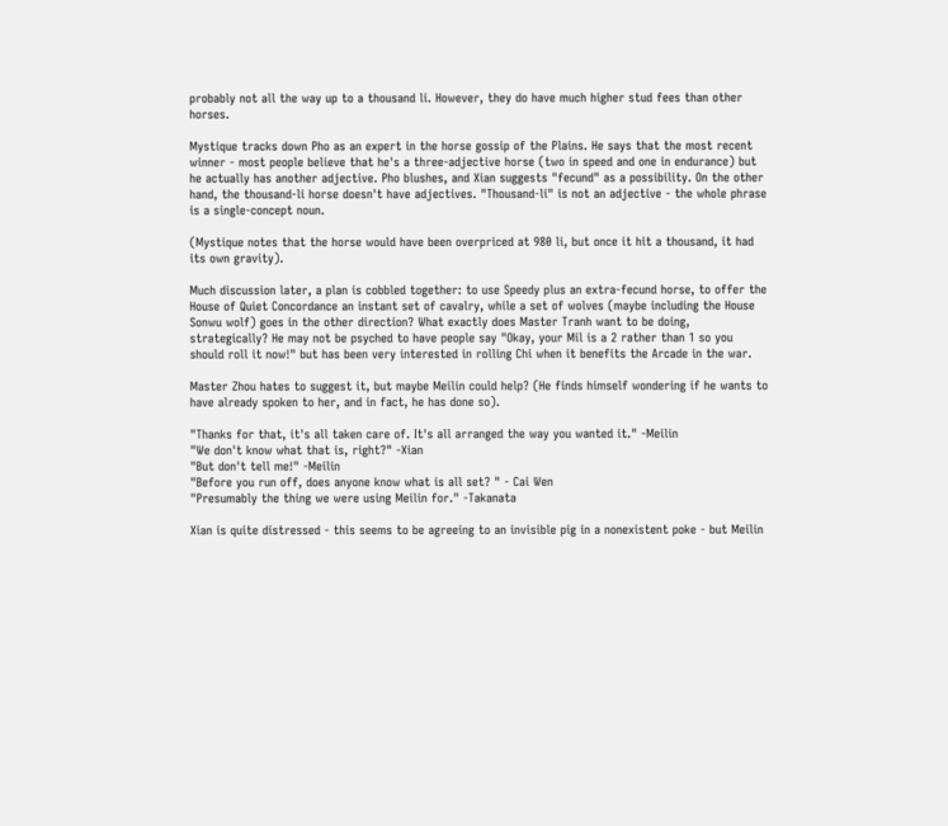probably not all the way up to a thousand li. However, they do have much higher stud fees than other horses.

Mystique tracks down Pho as an expert in the horse gossip of the Plains. He says that the most recent winner - most people believe that he's a three-adjective horse (two in speed and one in endurance) but he actually has another adjective. Pho blushes, and Xian suggests "fecund" as a possibility. On the other hand, the thousand-li horse doesn't have adjectives. "Thousand-li" is not an adjective - the whole phrase is a single-concept noun.

(Mystique notes that the horse would have been overpriced at 980 li, but once it hit a thousand, it had its own gravity).

Much discussion later, a plan is cobbled together: to use Speedy plus an extra-fecund horse, to offer the House of Quiet Concordance an instant set of cavalry, while a set of wolves (maybe including the House Sonwu wolf) goes in the other direction? What exactly does Master Tranh want to be doing, strategically? He may not be psyched to have people say "Okay, your Mil is a 2 rather than 1 so you should roll it now!" but has been very interested in rolling Chi when it benefits the Arcade in the war.

Master Zhou hates to suggest it, but maybe Meilin could help? (He finds himself wondering if he wants to have already spoken to her, and in fact, he has done so).

"Thanks for that, it's all taken care of. It's all arranged the way you wanted it." -Meilin
"We don't know what that is, right?" -Xian
"But don't tell me!" -Meilin
"Before you run off, does anyone know what is all set? " - Cai Wen
"Presumably the thing we were using Meilin for." -Takanata

Xian is quite distressed - this seems to be agreeing to an invisible pig in a nonexistent poke - but Meilin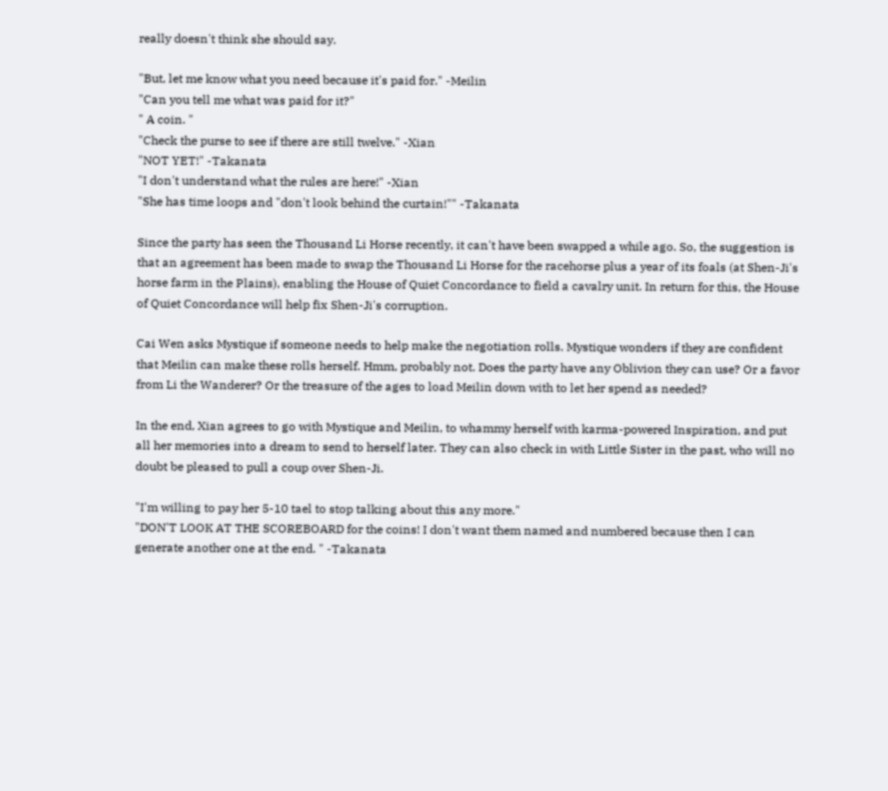really doesn't think she should say.

"But, let me know what you need because it's paid for." -Meilin
"Can you tell me what was paid for it?"
" A coin. "
"Check the purse to see if there are still twelve." -Xian
"NOT YET!" -Takanata
"I don't understand what the rules are here!" -Xian
"She has time loops and "don't look behind the curtain!"" -Takanata

Since the party has seen the Thousand Li Horse recently, it can't have been swapped a while ago. So, the suggestion is that an agreement has been made to swap the Thousand Li Horse for the racehorse plus a year of its foals (at Shen-Ji's horse farm in the Plains), enabling the House of Quiet Concordance to field a cavalry unit. In return for this, the House of Quiet Concordance will help fix Shen-Ji's corruption.

Cai Wen asks Mystique if someone needs to help make the negotiation rolls. Mystique wonders if they are confident that Meilin can make these rolls herself. Hmm, probably not. Does the party have any Oblivion they can use? Or a favor from Li the Wanderer? Or the treasure of the ages to load Meilin down with to let her spend as needed?

In the end, Xian agrees to go with Mystique and Meilin, to whammy herself with karma-powered Inspiration, and put all her memories into a dream to send to herself later. They can also check in with Little Sister in the past, who will no doubt be pleased to pull a coup over Shen-Ji.

"I'm willing to pay her 5-10 tael to stop talking about this any more."
"DON'T LOOK AT THE SCOREBOARD for the coins! I don't want them named and numbered because then I can generate another one at the end. " -Takanata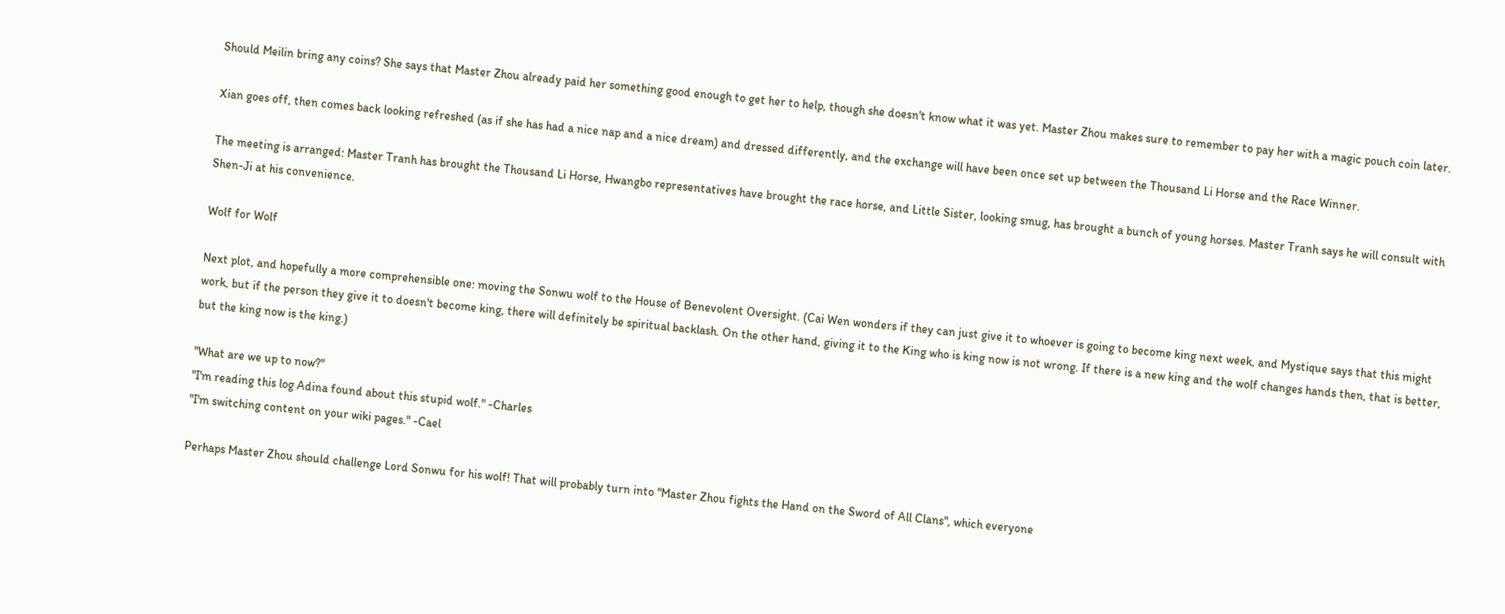Should Meilin bring any coins? She says that Master Zhou already paid her something good enough to get her to help, though she doesn't know what it was yet. Master Zhou makes sure to remember to pay her with a magic pouch coin later.

Xian goes off, then comes back looking refreshed (as if she has had a nice nap and a nice dream) and dressed differently, and the exchange will have been once set up between the Thousand Li Horse and the Race Winner.

The meeting is arranged: Master Tranh has brought the Thousand Li Horse, Hwangbo representatives have brought the race horse, and Little Sister, looking smug, has brought a bunch of young horses. Master Tranh says he will consult with Shen-Ji at his convenience.

Wolf for Wolf

Next plot, and hopefully a more comprehensible one: moving the Sonwu wolf to the House of Benevolent Oversight. (Cai Wen wonders if they can just give it to whoever is going to become king next week, and Mystique says that this might work, but if the person they give it to doesn't become king, there will definitely be spiritual backlash. On the other hand, giving it to the King who is king now is not wrong. If there is a new king and the wolf changes hands then, that is better, but the king now is the king.)

"What are we up to now?"
"I'm reading this log Adina found about this stupid wolf." -Charles
"I'm switching content on your wiki pages." -Cael

Perhaps Master Zhou should challenge Lord Sonwu for his wolf! That will probably turn into "Master Zhou fights the Hand on the Sword of All Clans", which everyone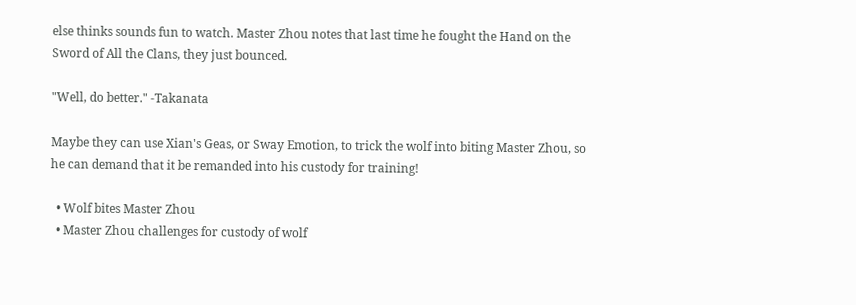else thinks sounds fun to watch. Master Zhou notes that last time he fought the Hand on the Sword of All the Clans, they just bounced.

"Well, do better." -Takanata

Maybe they can use Xian's Geas, or Sway Emotion, to trick the wolf into biting Master Zhou, so he can demand that it be remanded into his custody for training!

  • Wolf bites Master Zhou
  • Master Zhou challenges for custody of wolf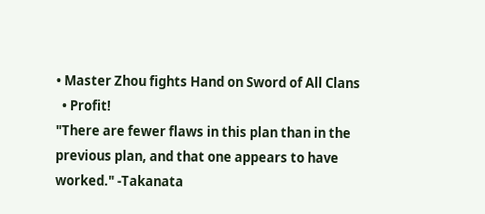• Master Zhou fights Hand on Sword of All Clans
  • Profit!
"There are fewer flaws in this plan than in the previous plan, and that one appears to have worked." -Takanata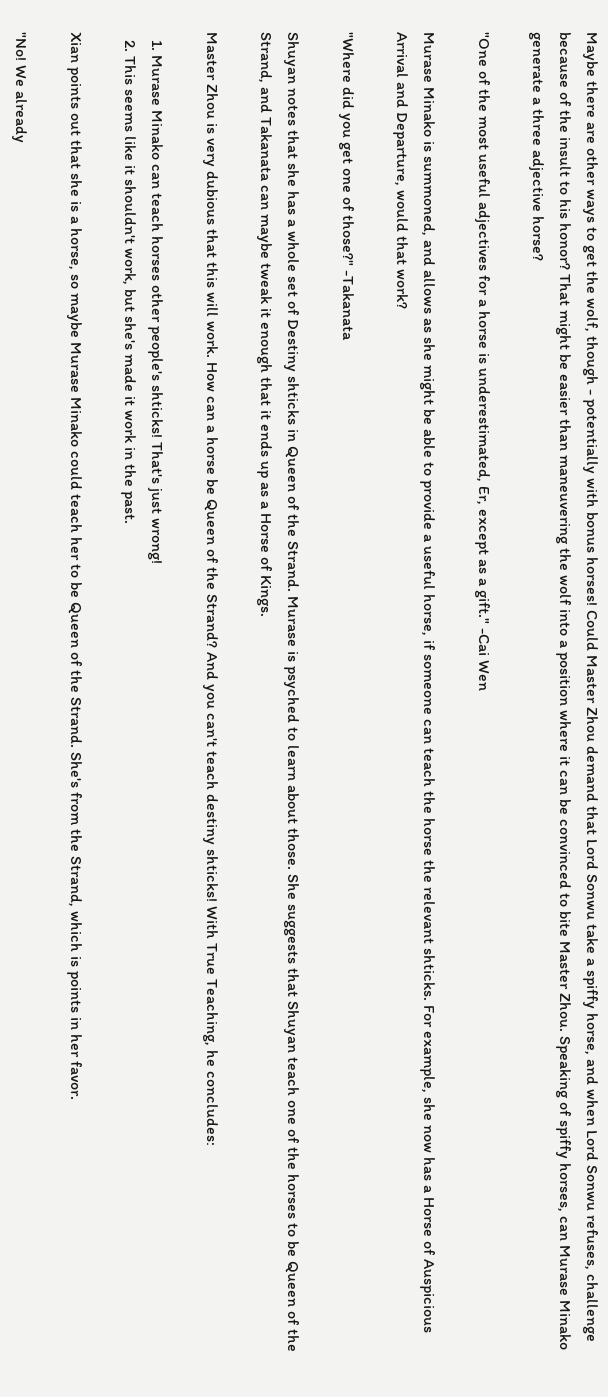Maybe there are other ways to get the wolf, though - potentially with bonus horses! Could Master Zhou demand that Lord Sonwu take a spiffy horse, and when Lord Sonwu refuses, challenge because of the insult to his honor? That might be easier than maneuvering the wolf into a position where it can be convinced to bite Master Zhou. Speaking of spiffy horses, can Murase Minako generate a three adjective horse?

"One of the most useful adjectives for a horse is underestimated, Er, except as a gift." -Cai Wen

Murase Minako is summoned, and allows as she might be able to provide a useful horse, if someone can teach the horse the relevant shticks. For example, she now has a Horse of Auspicious Arrival and Departure, would that work?

"Where did you get one of those?" -Takanata

Shuyan notes that she has a whole set of Destiny shticks in Queen of the Strand. Murase is psyched to learn about those. She suggests that Shuyan teach one of the horses to be Queen of the Strand, and Takanata can maybe tweak it enough that it ends up as a Horse of Kings.

Master Zhou is very dubious that this will work. How can a horse be Queen of the Strand? And you can't teach destiny shticks! With True Teaching, he concludes:

  1. Murase Minako can teach horses other people's shticks! That's just wrong!
  2. This seems like it shouldn't work, but she's made it work in the past.

Xian points out that she is a horse, so maybe Murase Minako could teach her to be Queen of the Strand. She's from the Strand, which is points in her favor.

"No! We already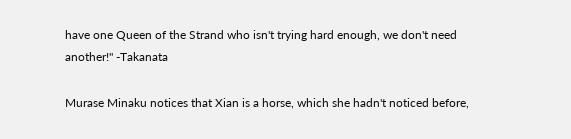have one Queen of the Strand who isn't trying hard enough, we don't need another!" -Takanata

Murase Minaku notices that Xian is a horse, which she hadn't noticed before,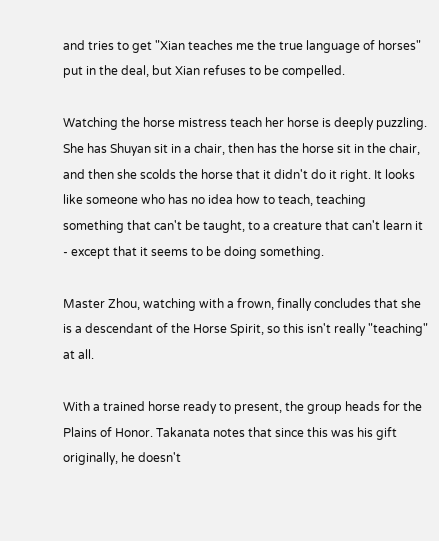and tries to get "Xian teaches me the true language of horses" put in the deal, but Xian refuses to be compelled.

Watching the horse mistress teach her horse is deeply puzzling. She has Shuyan sit in a chair, then has the horse sit in the chair, and then she scolds the horse that it didn't do it right. It looks like someone who has no idea how to teach, teaching something that can't be taught, to a creature that can't learn it - except that it seems to be doing something.

Master Zhou, watching with a frown, finally concludes that she is a descendant of the Horse Spirit, so this isn't really "teaching" at all.

With a trained horse ready to present, the group heads for the Plains of Honor. Takanata notes that since this was his gift originally, he doesn't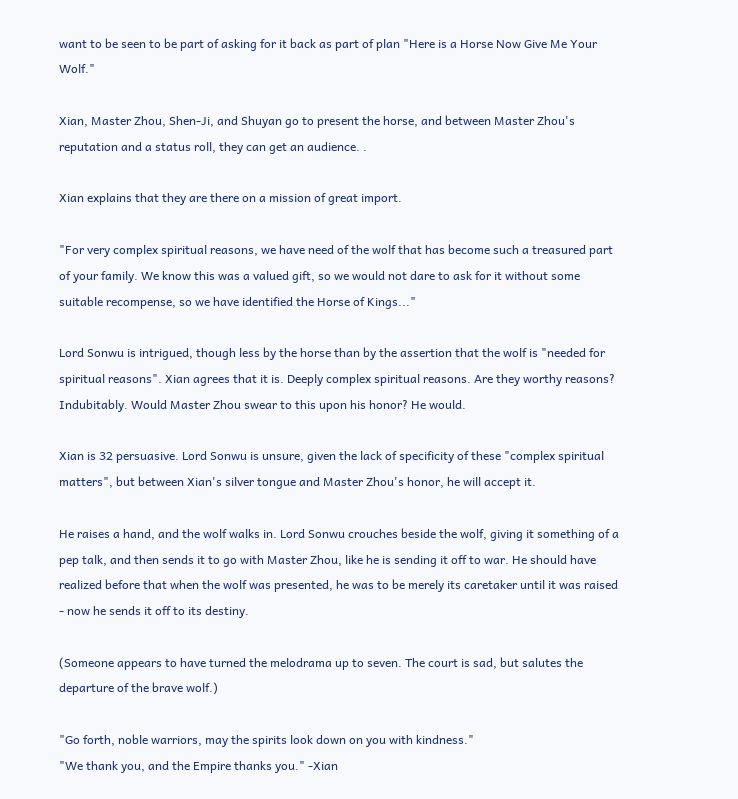want to be seen to be part of asking for it back as part of plan "Here is a Horse Now Give Me Your Wolf."

Xian, Master Zhou, Shen-Ji, and Shuyan go to present the horse, and between Master Zhou's reputation and a status roll, they can get an audience. .

Xian explains that they are there on a mission of great import.

"For very complex spiritual reasons, we have need of the wolf that has become such a treasured part of your family. We know this was a valued gift, so we would not dare to ask for it without some suitable recompense, so we have identified the Horse of Kings..."

Lord Sonwu is intrigued, though less by the horse than by the assertion that the wolf is "needed for spiritual reasons". Xian agrees that it is. Deeply complex spiritual reasons. Are they worthy reasons? Indubitably. Would Master Zhou swear to this upon his honor? He would.

Xian is 32 persuasive. Lord Sonwu is unsure, given the lack of specificity of these "complex spiritual matters", but between Xian's silver tongue and Master Zhou's honor, he will accept it.

He raises a hand, and the wolf walks in. Lord Sonwu crouches beside the wolf, giving it something of a pep talk, and then sends it to go with Master Zhou, like he is sending it off to war. He should have realized before that when the wolf was presented, he was to be merely its caretaker until it was raised - now he sends it off to its destiny.

(Someone appears to have turned the melodrama up to seven. The court is sad, but salutes the departure of the brave wolf.)

"Go forth, noble warriors, may the spirits look down on you with kindness."
"We thank you, and the Empire thanks you." -Xian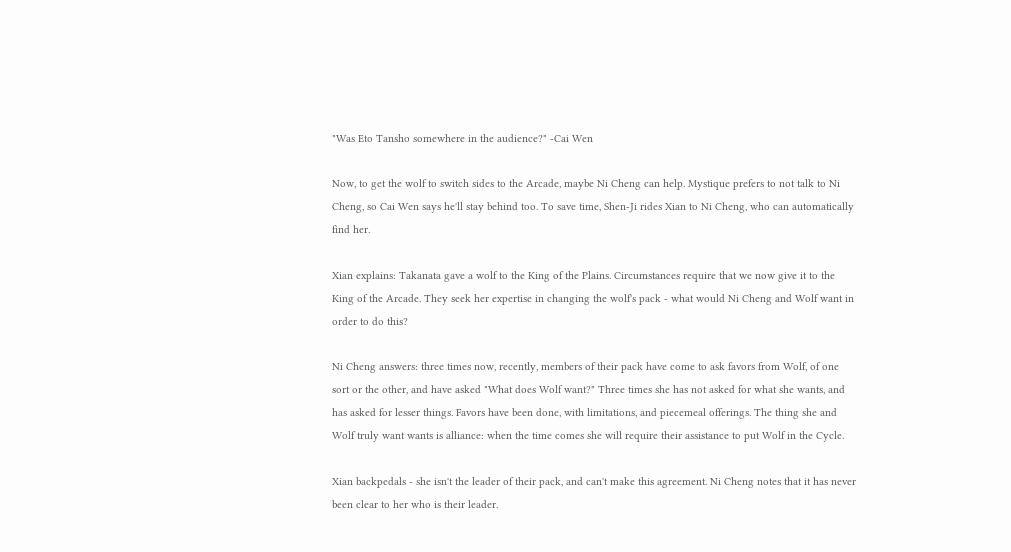"Was Eto Tansho somewhere in the audience?" -Cai Wen

Now, to get the wolf to switch sides to the Arcade, maybe Ni Cheng can help. Mystique prefers to not talk to Ni Cheng, so Cai Wen says he'll stay behind too. To save time, Shen-Ji rides Xian to Ni Cheng, who can automatically find her.

Xian explains: Takanata gave a wolf to the King of the Plains. Circumstances require that we now give it to the King of the Arcade. They seek her expertise in changing the wolf's pack - what would Ni Cheng and Wolf want in order to do this?

Ni Cheng answers: three times now, recently, members of their pack have come to ask favors from Wolf, of one sort or the other, and have asked "What does Wolf want?" Three times she has not asked for what she wants, and has asked for lesser things. Favors have been done, with limitations, and piecemeal offerings. The thing she and Wolf truly want wants is alliance: when the time comes she will require their assistance to put Wolf in the Cycle.

Xian backpedals - she isn't the leader of their pack, and can't make this agreement. Ni Cheng notes that it has never been clear to her who is their leader.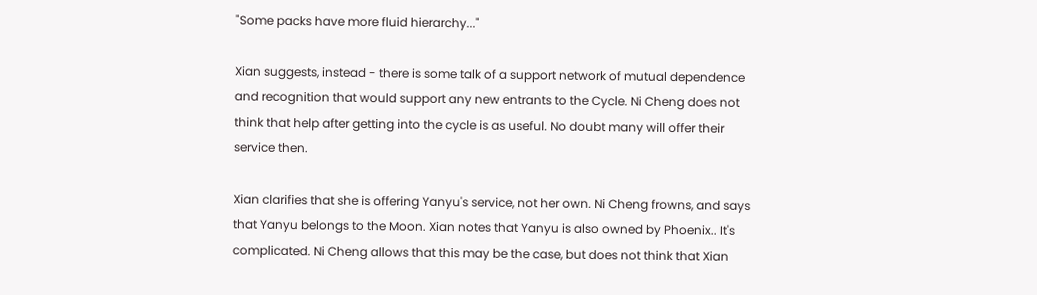"Some packs have more fluid hierarchy..."

Xian suggests, instead - there is some talk of a support network of mutual dependence and recognition that would support any new entrants to the Cycle. Ni Cheng does not think that help after getting into the cycle is as useful. No doubt many will offer their service then.

Xian clarifies that she is offering Yanyu's service, not her own. Ni Cheng frowns, and says that Yanyu belongs to the Moon. Xian notes that Yanyu is also owned by Phoenix.. It's complicated. Ni Cheng allows that this may be the case, but does not think that Xian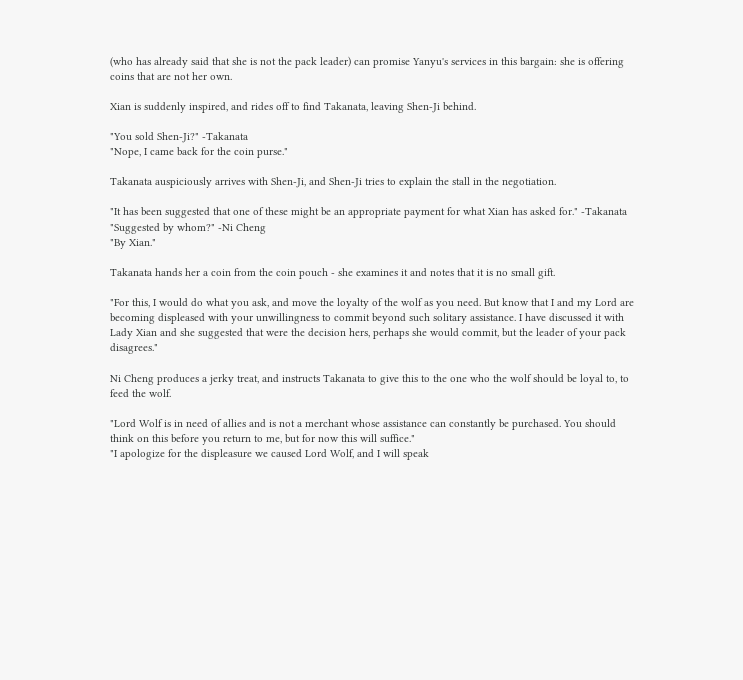(who has already said that she is not the pack leader) can promise Yanyu's services in this bargain: she is offering coins that are not her own.

Xian is suddenly inspired, and rides off to find Takanata, leaving Shen-Ji behind.

"You sold Shen-Ji?" -Takanata
"Nope, I came back for the coin purse."

Takanata auspiciously arrives with Shen-Ji, and Shen-Ji tries to explain the stall in the negotiation.

"It has been suggested that one of these might be an appropriate payment for what Xian has asked for." -Takanata
"Suggested by whom?" -Ni Cheng
"By Xian."

Takanata hands her a coin from the coin pouch - she examines it and notes that it is no small gift.

"For this, I would do what you ask, and move the loyalty of the wolf as you need. But know that I and my Lord are becoming displeased with your unwillingness to commit beyond such solitary assistance. I have discussed it with Lady Xian and she suggested that were the decision hers, perhaps she would commit, but the leader of your pack disagrees."

Ni Cheng produces a jerky treat, and instructs Takanata to give this to the one who the wolf should be loyal to, to feed the wolf.

"Lord Wolf is in need of allies and is not a merchant whose assistance can constantly be purchased. You should think on this before you return to me, but for now this will suffice."
"I apologize for the displeasure we caused Lord Wolf, and I will speak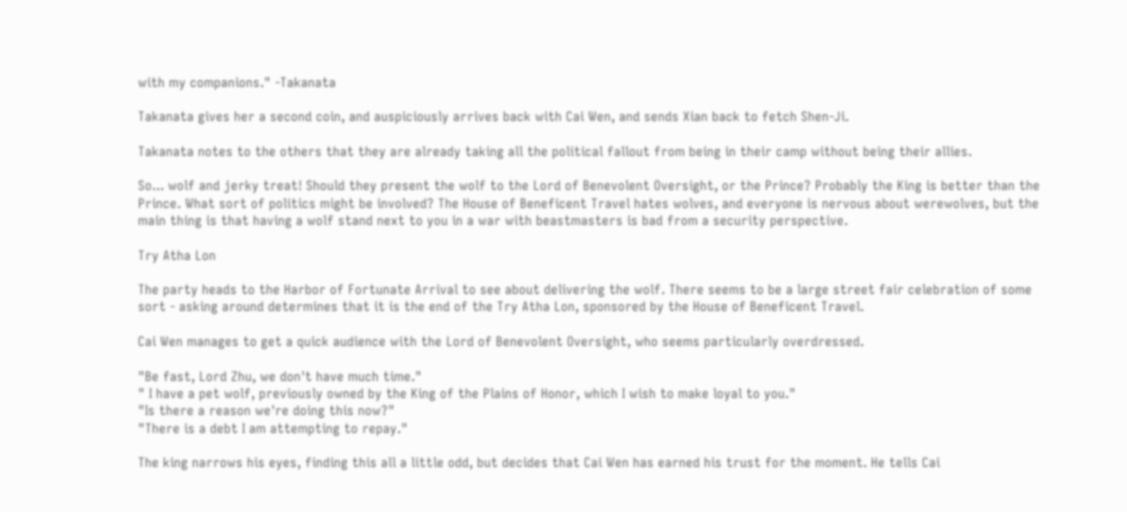with my companions." -Takanata

Takanata gives her a second coin, and auspiciously arrives back with Cai Wen, and sends Xian back to fetch Shen-Ji.

Takanata notes to the others that they are already taking all the political fallout from being in their camp without being their allies.

So... wolf and jerky treat! Should they present the wolf to the Lord of Benevolent Oversight, or the Prince? Probably the King is better than the Prince. What sort of politics might be involved? The House of Beneficent Travel hates wolves, and everyone is nervous about werewolves, but the main thing is that having a wolf stand next to you in a war with beastmasters is bad from a security perspective.

Try Atha Lon

The party heads to the Harbor of Fortunate Arrival to see about delivering the wolf. There seems to be a large street fair celebration of some sort - asking around determines that it is the end of the Try Atha Lon, sponsored by the House of Beneficent Travel.

Cai Wen manages to get a quick audience with the Lord of Benevolent Oversight, who seems particularly overdressed.

"Be fast, Lord Zhu, we don't have much time."
" I have a pet wolf, previously owned by the King of the Plains of Honor, which I wish to make loyal to you."
"Is there a reason we're doing this now?"
"There is a debt I am attempting to repay."

The king narrows his eyes, finding this all a little odd, but decides that Cai Wen has earned his trust for the moment. He tells Cai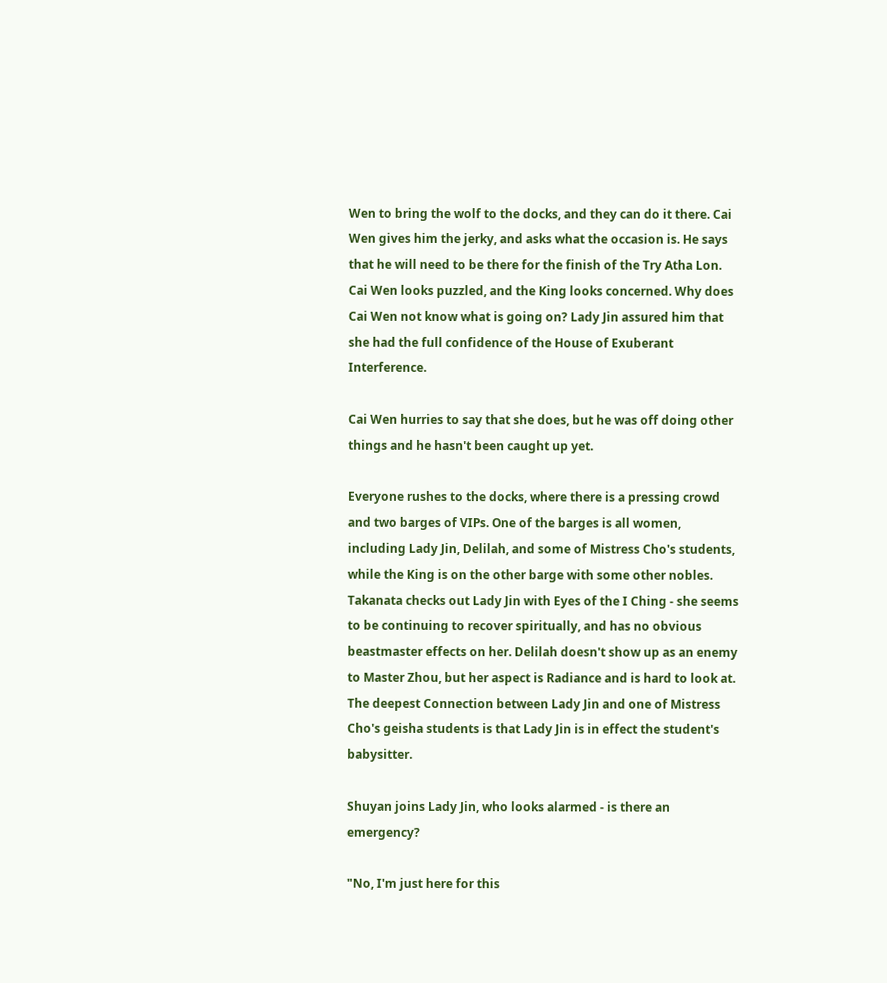Wen to bring the wolf to the docks, and they can do it there. Cai Wen gives him the jerky, and asks what the occasion is. He says that he will need to be there for the finish of the Try Atha Lon. Cai Wen looks puzzled, and the King looks concerned. Why does Cai Wen not know what is going on? Lady Jin assured him that she had the full confidence of the House of Exuberant Interference.

Cai Wen hurries to say that she does, but he was off doing other things and he hasn't been caught up yet.

Everyone rushes to the docks, where there is a pressing crowd and two barges of VIPs. One of the barges is all women, including Lady Jin, Delilah, and some of Mistress Cho's students, while the King is on the other barge with some other nobles. Takanata checks out Lady Jin with Eyes of the I Ching - she seems to be continuing to recover spiritually, and has no obvious beastmaster effects on her. Delilah doesn't show up as an enemy to Master Zhou, but her aspect is Radiance and is hard to look at. The deepest Connection between Lady Jin and one of Mistress Cho's geisha students is that Lady Jin is in effect the student's babysitter.

Shuyan joins Lady Jin, who looks alarmed - is there an emergency?

"No, I'm just here for this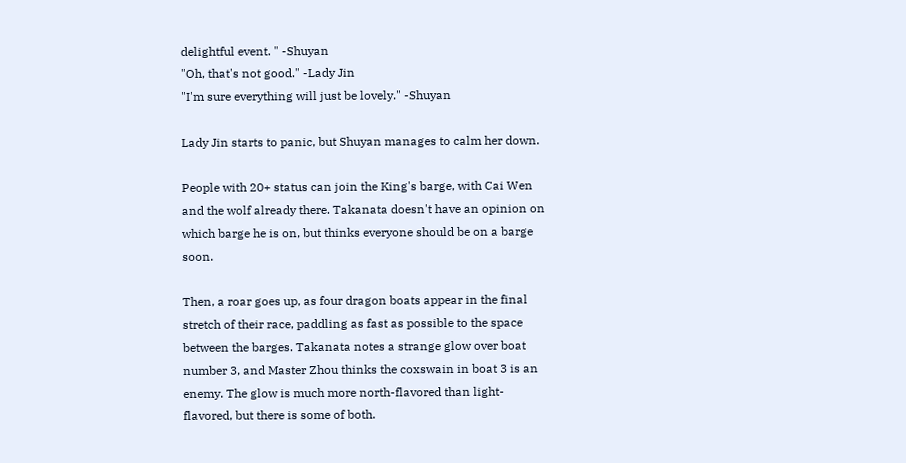delightful event. " -Shuyan
"Oh, that's not good." -Lady Jin
"I'm sure everything will just be lovely." -Shuyan

Lady Jin starts to panic, but Shuyan manages to calm her down.

People with 20+ status can join the King's barge, with Cai Wen and the wolf already there. Takanata doesn't have an opinion on which barge he is on, but thinks everyone should be on a barge soon.

Then, a roar goes up, as four dragon boats appear in the final stretch of their race, paddling as fast as possible to the space between the barges. Takanata notes a strange glow over boat number 3, and Master Zhou thinks the coxswain in boat 3 is an enemy. The glow is much more north-flavored than light-flavored, but there is some of both.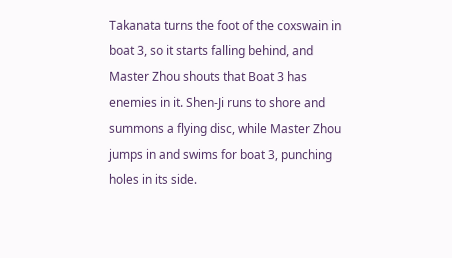Takanata turns the foot of the coxswain in boat 3, so it starts falling behind, and Master Zhou shouts that Boat 3 has enemies in it. Shen-Ji runs to shore and summons a flying disc, while Master Zhou jumps in and swims for boat 3, punching holes in its side.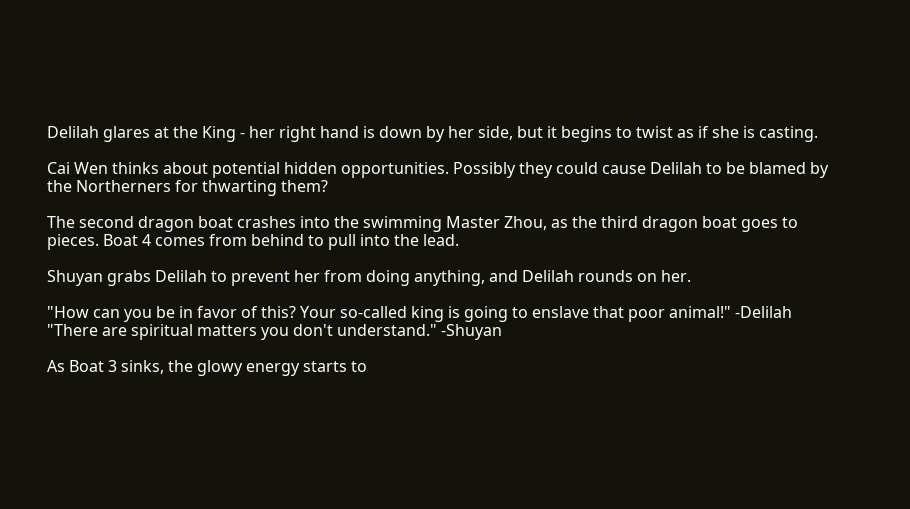Delilah glares at the King - her right hand is down by her side, but it begins to twist as if she is casting.

Cai Wen thinks about potential hidden opportunities. Possibly they could cause Delilah to be blamed by the Northerners for thwarting them?

The second dragon boat crashes into the swimming Master Zhou, as the third dragon boat goes to pieces. Boat 4 comes from behind to pull into the lead.

Shuyan grabs Delilah to prevent her from doing anything, and Delilah rounds on her.

"How can you be in favor of this? Your so-called king is going to enslave that poor animal!" -Delilah
"There are spiritual matters you don't understand." -Shuyan

As Boat 3 sinks, the glowy energy starts to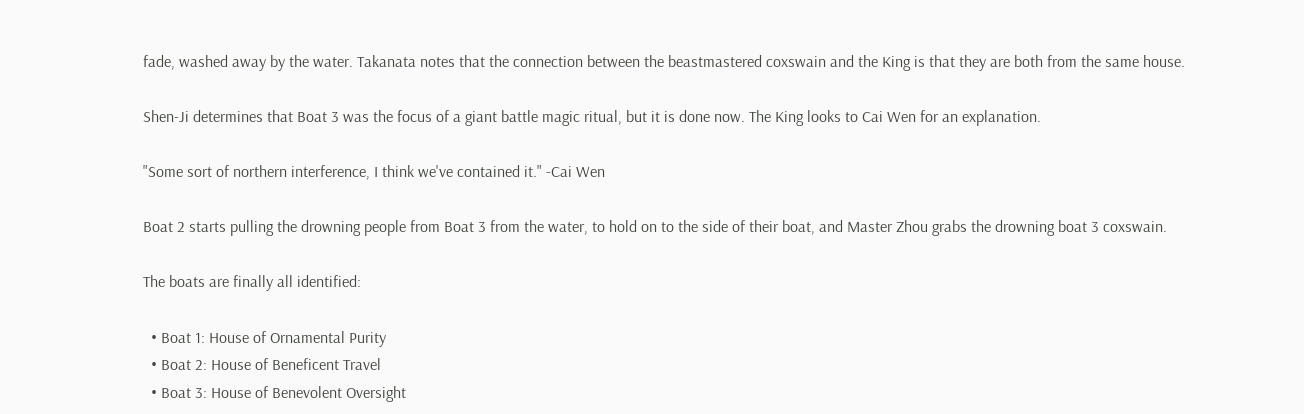fade, washed away by the water. Takanata notes that the connection between the beastmastered coxswain and the King is that they are both from the same house.

Shen-Ji determines that Boat 3 was the focus of a giant battle magic ritual, but it is done now. The King looks to Cai Wen for an explanation.

"Some sort of northern interference, I think we've contained it." -Cai Wen

Boat 2 starts pulling the drowning people from Boat 3 from the water, to hold on to the side of their boat, and Master Zhou grabs the drowning boat 3 coxswain.

The boats are finally all identified:

  • Boat 1: House of Ornamental Purity
  • Boat 2: House of Beneficent Travel
  • Boat 3: House of Benevolent Oversight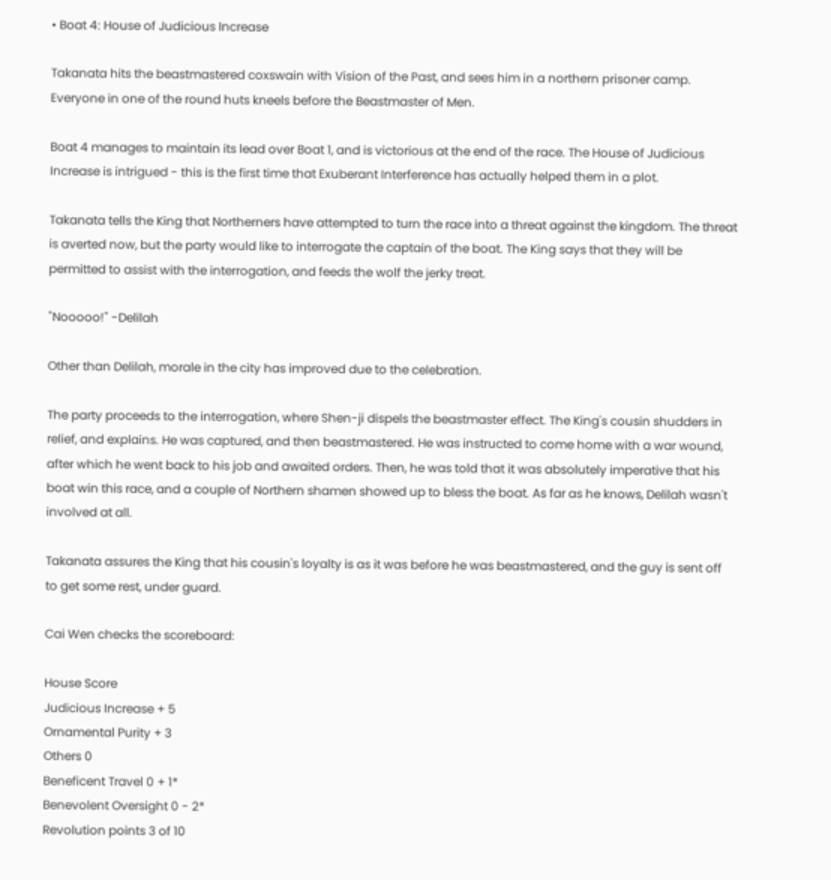• Boat 4: House of Judicious Increase

Takanata hits the beastmastered coxswain with Vision of the Past, and sees him in a northern prisoner camp. Everyone in one of the round huts kneels before the Beastmaster of Men.

Boat 4 manages to maintain its lead over Boat 1, and is victorious at the end of the race. The House of Judicious Increase is intrigued - this is the first time that Exuberant Interference has actually helped them in a plot.

Takanata tells the King that Northerners have attempted to turn the race into a threat against the kingdom. The threat is averted now, but the party would like to interrogate the captain of the boat. The King says that they will be permitted to assist with the interrogation, and feeds the wolf the jerky treat.

"Nooooo!" -Delilah

Other than Delilah, morale in the city has improved due to the celebration.

The party proceeds to the interrogation, where Shen-ji dispels the beastmaster effect. The King's cousin shudders in relief, and explains. He was captured, and then beastmastered. He was instructed to come home with a war wound, after which he went back to his job and awaited orders. Then, he was told that it was absolutely imperative that his boat win this race, and a couple of Northern shamen showed up to bless the boat. As far as he knows, Delilah wasn't involved at all.

Takanata assures the King that his cousin's loyalty is as it was before he was beastmastered, and the guy is sent off to get some rest, under guard.

Cai Wen checks the scoreboard:

House Score
Judicious Increase + 5
Ornamental Purity + 3
Others 0
Beneficent Travel 0 + 1*
Benevolent Oversight 0 - 2*
Revolution points 3 of 10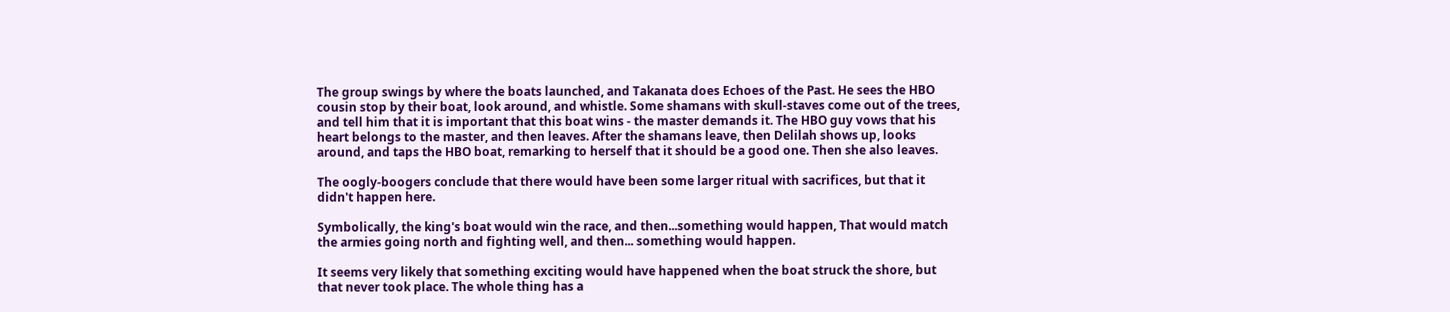The group swings by where the boats launched, and Takanata does Echoes of the Past. He sees the HBO cousin stop by their boat, look around, and whistle. Some shamans with skull-staves come out of the trees, and tell him that it is important that this boat wins - the master demands it. The HBO guy vows that his heart belongs to the master, and then leaves. After the shamans leave, then Delilah shows up, looks around, and taps the HBO boat, remarking to herself that it should be a good one. Then she also leaves.

The oogly-boogers conclude that there would have been some larger ritual with sacrifices, but that it didn't happen here.

Symbolically, the king's boat would win the race, and then...something would happen, That would match the armies going north and fighting well, and then... something would happen.

It seems very likely that something exciting would have happened when the boat struck the shore, but that never took place. The whole thing has a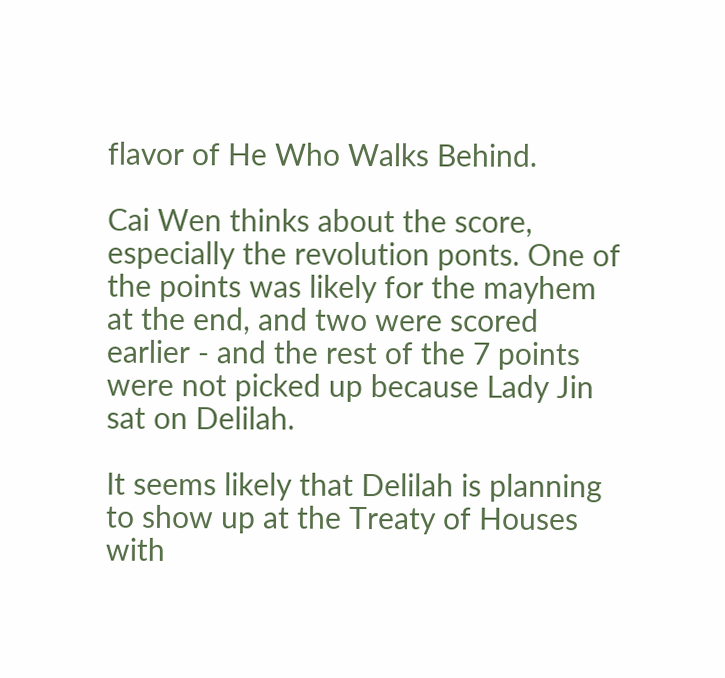flavor of He Who Walks Behind.

Cai Wen thinks about the score, especially the revolution ponts. One of the points was likely for the mayhem at the end, and two were scored earlier - and the rest of the 7 points were not picked up because Lady Jin sat on Delilah.

It seems likely that Delilah is planning to show up at the Treaty of Houses with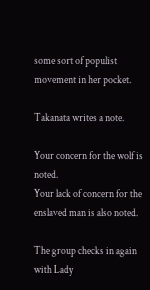some sort of populist movement in her pocket.

Takanata writes a note.

Your concern for the wolf is noted.
Your lack of concern for the enslaved man is also noted.

The group checks in again with Lady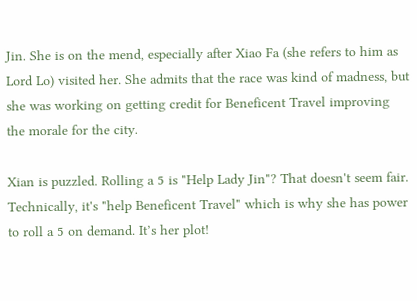Jin. She is on the mend, especially after Xiao Fa (she refers to him as Lord Lo) visited her. She admits that the race was kind of madness, but she was working on getting credit for Beneficent Travel improving the morale for the city.

Xian is puzzled. Rolling a 5 is "Help Lady Jin"? That doesn't seem fair. Technically, it's "help Beneficent Travel" which is why she has power to roll a 5 on demand. It’s her plot!